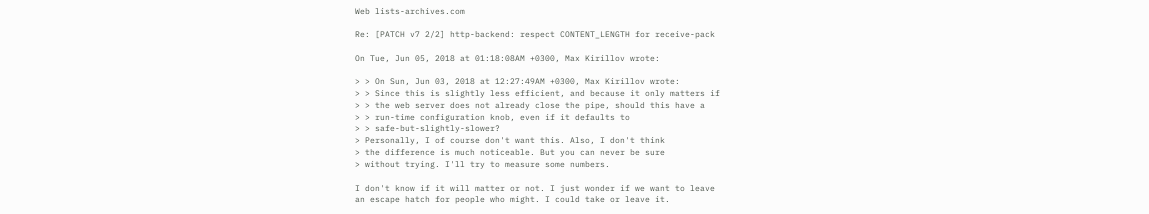Web lists-archives.com

Re: [PATCH v7 2/2] http-backend: respect CONTENT_LENGTH for receive-pack

On Tue, Jun 05, 2018 at 01:18:08AM +0300, Max Kirillov wrote:

> > On Sun, Jun 03, 2018 at 12:27:49AM +0300, Max Kirillov wrote:
> > Since this is slightly less efficient, and because it only matters if
> > the web server does not already close the pipe, should this have a
> > run-time configuration knob, even if it defaults to
> > safe-but-slightly-slower?
> Personally, I of course don't want this. Also, I don't think
> the difference is much noticeable. But you can never be sure
> without trying. I'll try to measure some numbers.

I don't know if it will matter or not. I just wonder if we want to leave
an escape hatch for people who might. I could take or leave it.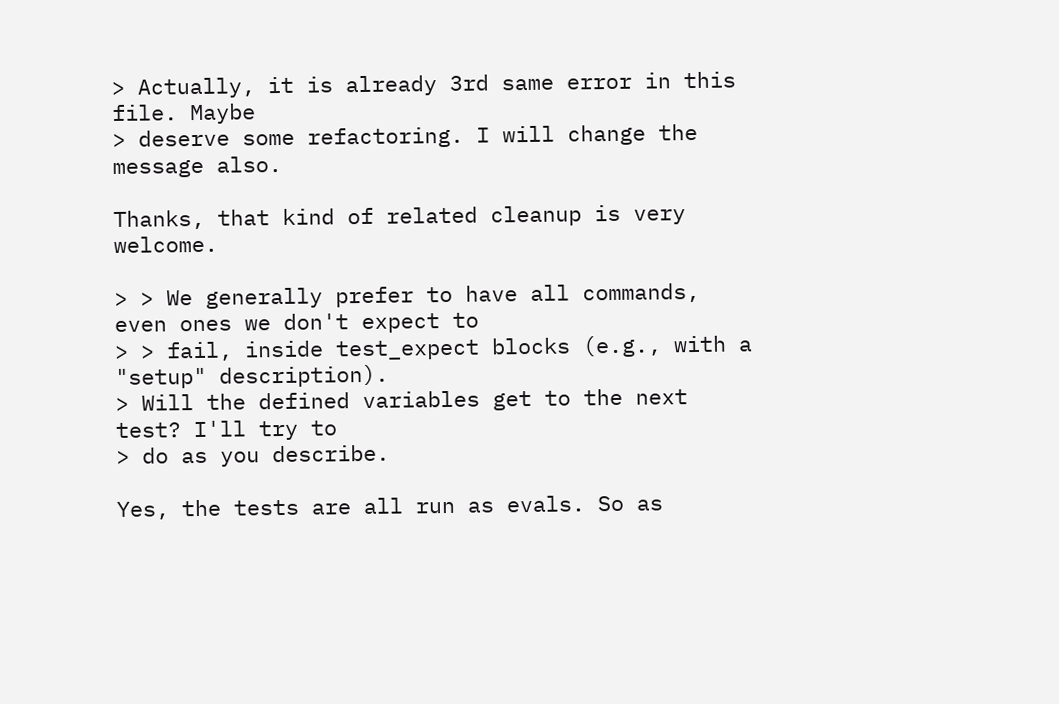> Actually, it is already 3rd same error in this file. Maybe
> deserve some refactoring. I will change the message also.

Thanks, that kind of related cleanup is very welcome.

> > We generally prefer to have all commands, even ones we don't expect to
> > fail, inside test_expect blocks (e.g., with a "setup" description).
> Will the defined variables get to the next test? I'll try to
> do as you describe.

Yes, the tests are all run as evals. So as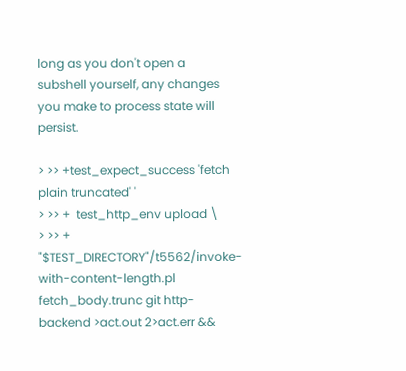long as you don't open a
subshell yourself, any changes you make to process state will persist.

> >> +test_expect_success 'fetch plain truncated' '
> >> +  test_http_env upload \
> >> +      "$TEST_DIRECTORY"/t5562/invoke-with-content-length.pl fetch_body.trunc git http-backend >act.out 2>act.err &&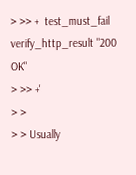> >> +  test_must_fail verify_http_result "200 OK"
> >> +'
> >
> > Usually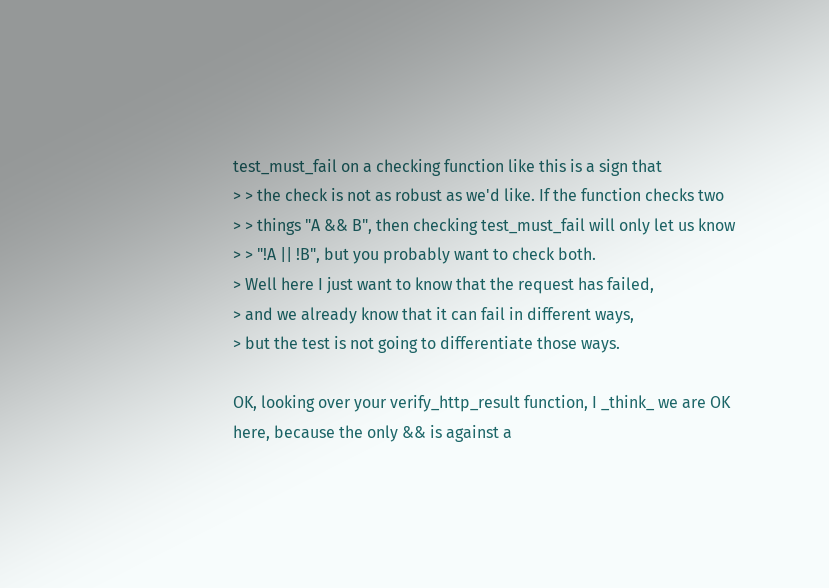test_must_fail on a checking function like this is a sign that
> > the check is not as robust as we'd like. If the function checks two
> > things "A && B", then checking test_must_fail will only let us know
> > "!A || !B", but you probably want to check both.
> Well here I just want to know that the request has failed,
> and we already know that it can fail in different ways,
> but the test is not going to differentiate those ways.

OK, looking over your verify_http_result function, I _think_ we are OK
here, because the only && is against a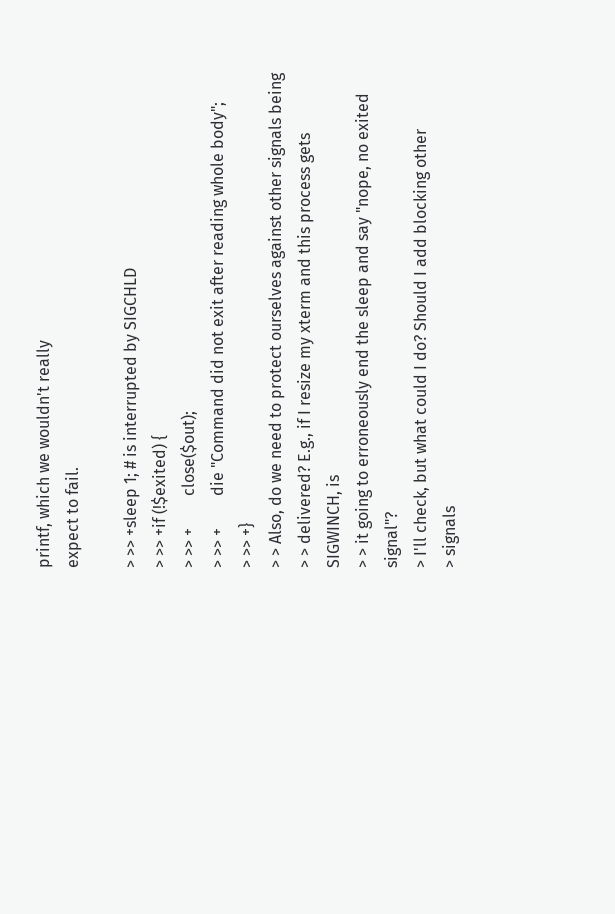printf, which we wouldn't really
expect to fail.

> >> +sleep 1; # is interrupted by SIGCHLD
> >> +if (!$exited) {
> >> +        close($out);
> >> +        die "Command did not exit after reading whole body";
> >> +}
> > Also, do we need to protect ourselves against other signals being
> > delivered? E.g., if I resize my xterm and this process gets SIGWINCH, is
> > it going to erroneously end the sleep and say "nope, no exited signal"?
> I'll check, but what could I do? Should I add blocking other
> signals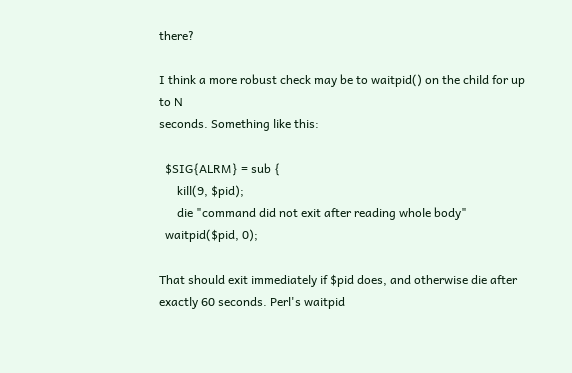there?

I think a more robust check may be to waitpid() on the child for up to N
seconds. Something like this:

  $SIG{ALRM} = sub {
      kill(9, $pid);
      die "command did not exit after reading whole body"
  waitpid($pid, 0);

That should exit immediately if $pid does, and otherwise die after
exactly 60 seconds. Perl's waitpid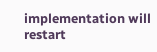implementation will restart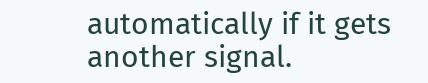automatically if it gets another signal.